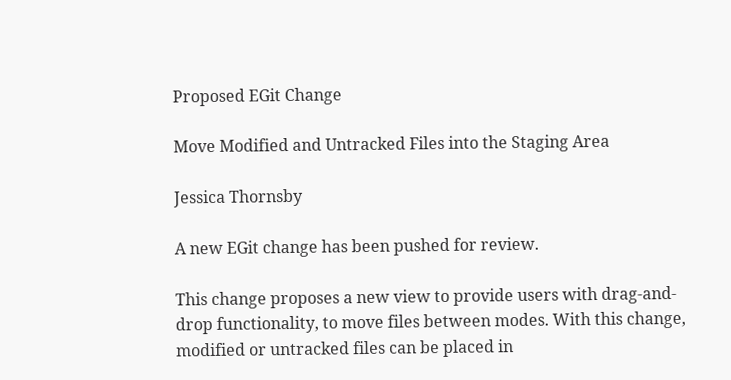Proposed EGit Change

Move Modified and Untracked Files into the Staging Area

Jessica Thornsby

A new EGit change has been pushed for review.

This change proposes a new view to provide users with drag-and-drop functionality, to move files between modes. With this change, modified or untracked files can be placed in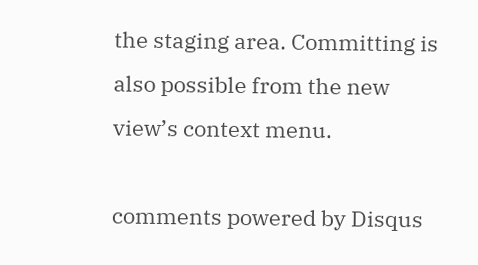the staging area. Committing is also possible from the new view’s context menu.

comments powered by Disqus